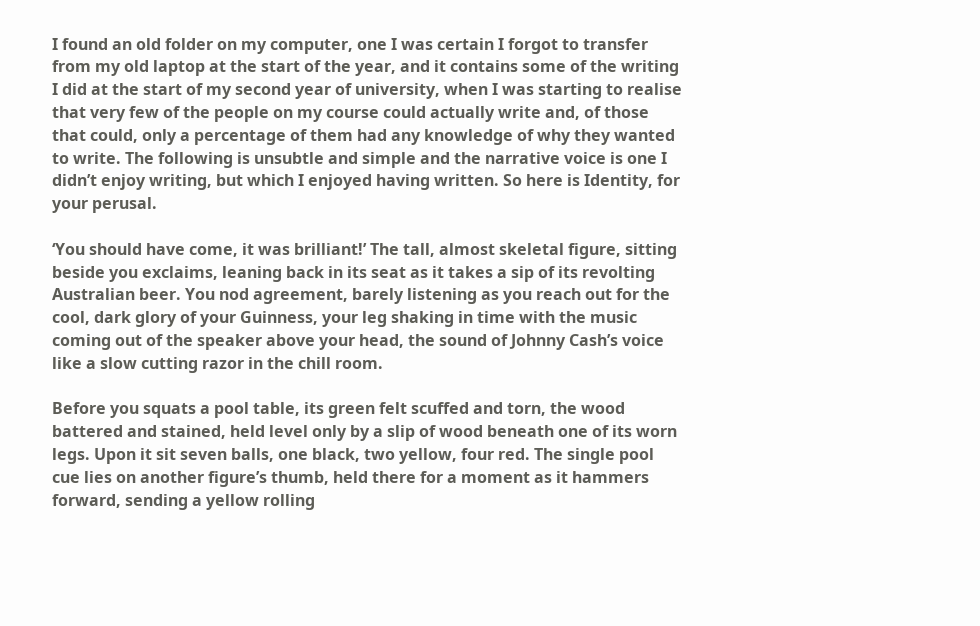I found an old folder on my computer, one I was certain I forgot to transfer from my old laptop at the start of the year, and it contains some of the writing I did at the start of my second year of university, when I was starting to realise that very few of the people on my course could actually write and, of those that could, only a percentage of them had any knowledge of why they wanted to write. The following is unsubtle and simple and the narrative voice is one I didn’t enjoy writing, but which I enjoyed having written. So here is Identity, for your perusal.

‘You should have come, it was brilliant!’ The tall, almost skeletal figure, sitting beside you exclaims, leaning back in its seat as it takes a sip of its revolting Australian beer. You nod agreement, barely listening as you reach out for the cool, dark glory of your Guinness, your leg shaking in time with the music coming out of the speaker above your head, the sound of Johnny Cash’s voice like a slow cutting razor in the chill room.

Before you squats a pool table, its green felt scuffed and torn, the wood battered and stained, held level only by a slip of wood beneath one of its worn legs. Upon it sit seven balls, one black, two yellow, four red. The single pool cue lies on another figure’s thumb, held there for a moment as it hammers forward, sending a yellow rolling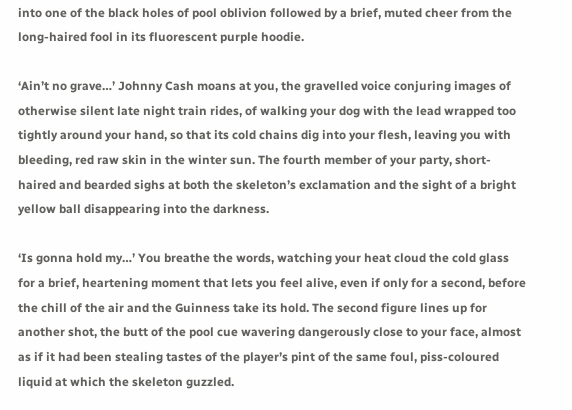into one of the black holes of pool oblivion followed by a brief, muted cheer from the long-haired fool in its fluorescent purple hoodie.

‘Ain’t no grave…’ Johnny Cash moans at you, the gravelled voice conjuring images of otherwise silent late night train rides, of walking your dog with the lead wrapped too tightly around your hand, so that its cold chains dig into your flesh, leaving you with bleeding, red raw skin in the winter sun. The fourth member of your party, short-haired and bearded sighs at both the skeleton’s exclamation and the sight of a bright yellow ball disappearing into the darkness.

‘Is gonna hold my…’ You breathe the words, watching your heat cloud the cold glass for a brief, heartening moment that lets you feel alive, even if only for a second, before the chill of the air and the Guinness take its hold. The second figure lines up for another shot, the butt of the pool cue wavering dangerously close to your face, almost as if it had been stealing tastes of the player’s pint of the same foul, piss-coloured liquid at which the skeleton guzzled.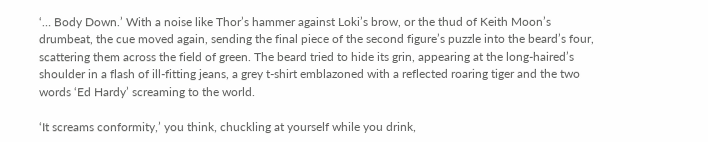‘… Body Down.’ With a noise like Thor’s hammer against Loki’s brow, or the thud of Keith Moon’s drumbeat, the cue moved again, sending the final piece of the second figure’s puzzle into the beard’s four, scattering them across the field of green. The beard tried to hide its grin, appearing at the long-haired’s shoulder in a flash of ill-fitting jeans, a grey t-shirt emblazoned with a reflected roaring tiger and the two words ‘Ed Hardy’ screaming to the world.

‘It screams conformity,’ you think, chuckling at yourself while you drink,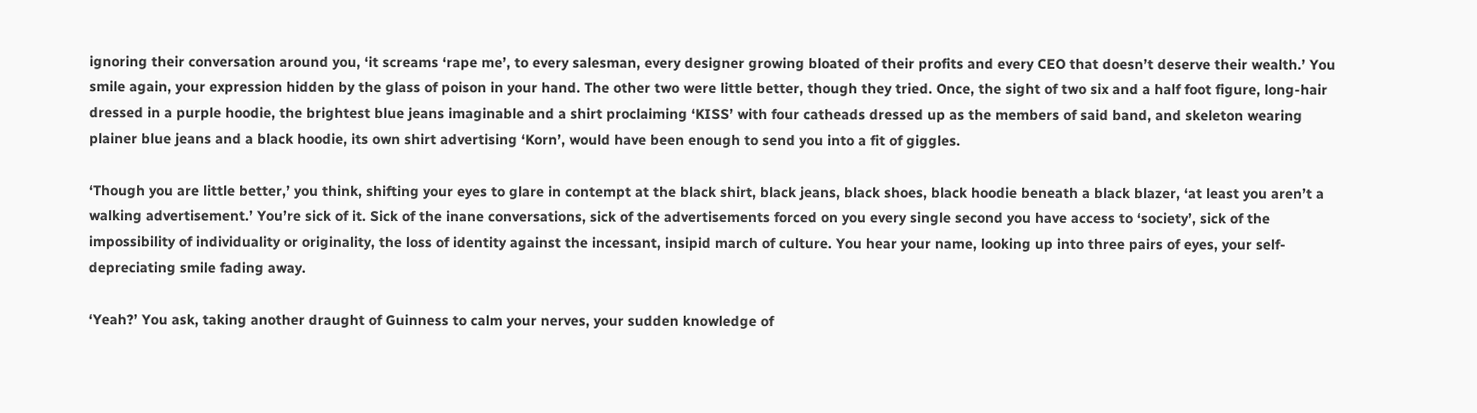ignoring their conversation around you, ‘it screams ‘rape me’, to every salesman, every designer growing bloated of their profits and every CEO that doesn’t deserve their wealth.’ You smile again, your expression hidden by the glass of poison in your hand. The other two were little better, though they tried. Once, the sight of two six and a half foot figure, long-hair dressed in a purple hoodie, the brightest blue jeans imaginable and a shirt proclaiming ‘KISS’ with four catheads dressed up as the members of said band, and skeleton wearing plainer blue jeans and a black hoodie, its own shirt advertising ‘Korn’, would have been enough to send you into a fit of giggles.

‘Though you are little better,’ you think, shifting your eyes to glare in contempt at the black shirt, black jeans, black shoes, black hoodie beneath a black blazer, ‘at least you aren’t a walking advertisement.’ You’re sick of it. Sick of the inane conversations, sick of the advertisements forced on you every single second you have access to ‘society’, sick of the impossibility of individuality or originality, the loss of identity against the incessant, insipid march of culture. You hear your name, looking up into three pairs of eyes, your self-depreciating smile fading away.

‘Yeah?’ You ask, taking another draught of Guinness to calm your nerves, your sudden knowledge of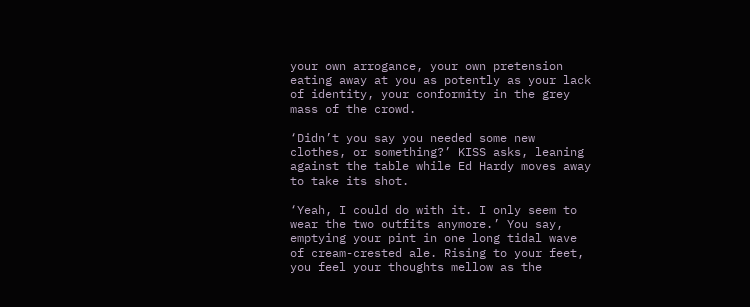your own arrogance, your own pretension eating away at you as potently as your lack of identity, your conformity in the grey mass of the crowd.

‘Didn’t you say you needed some new clothes, or something?’ KISS asks, leaning against the table while Ed Hardy moves away to take its shot.

‘Yeah, I could do with it. I only seem to wear the two outfits anymore.’ You say, emptying your pint in one long tidal wave of cream-crested ale. Rising to your feet, you feel your thoughts mellow as the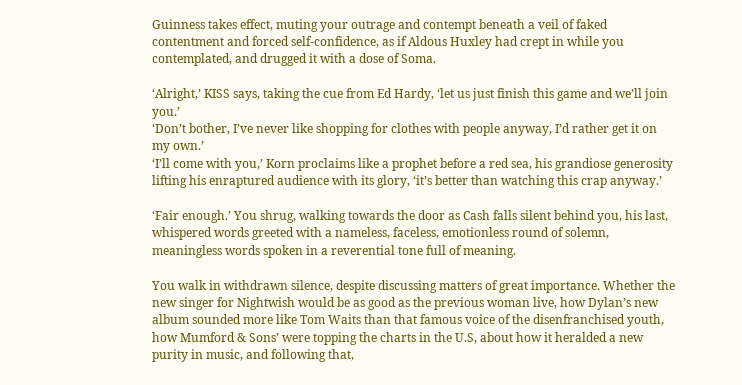Guinness takes effect, muting your outrage and contempt beneath a veil of faked contentment and forced self-confidence, as if Aldous Huxley had crept in while you contemplated, and drugged it with a dose of Soma.

‘Alright,’ KISS says, taking the cue from Ed Hardy, ‘let us just finish this game and we’ll join you.’
‘Don’t bother, I’ve never like shopping for clothes with people anyway, I’d rather get it on my own.’
‘I’ll come with you,’ Korn proclaims like a prophet before a red sea, his grandiose generosity lifting his enraptured audience with its glory, ‘it’s better than watching this crap anyway.’

‘Fair enough.’ You shrug, walking towards the door as Cash falls silent behind you, his last, whispered words greeted with a nameless, faceless, emotionless round of solemn, meaningless words spoken in a reverential tone full of meaning.

You walk in withdrawn silence, despite discussing matters of great importance. Whether the new singer for Nightwish would be as good as the previous woman live, how Dylan’s new album sounded more like Tom Waits than that famous voice of the disenfranchised youth, how Mumford & Sons’ were topping the charts in the U.S, about how it heralded a new purity in music, and following that,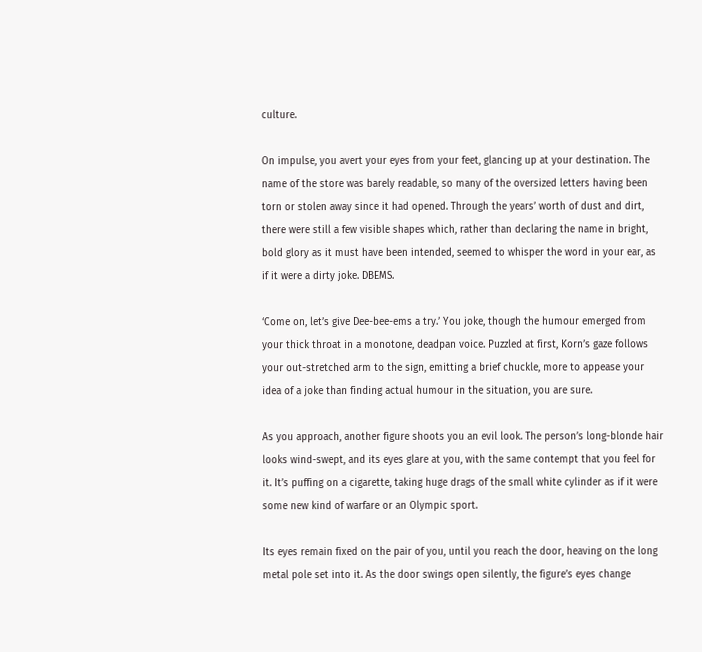culture.

On impulse, you avert your eyes from your feet, glancing up at your destination. The name of the store was barely readable, so many of the oversized letters having been torn or stolen away since it had opened. Through the years’ worth of dust and dirt, there were still a few visible shapes which, rather than declaring the name in bright, bold glory as it must have been intended, seemed to whisper the word in your ear, as if it were a dirty joke. DBEMS.

‘Come on, let’s give Dee-bee-ems a try.’ You joke, though the humour emerged from your thick throat in a monotone, deadpan voice. Puzzled at first, Korn’s gaze follows your out-stretched arm to the sign, emitting a brief chuckle, more to appease your idea of a joke than finding actual humour in the situation, you are sure.

As you approach, another figure shoots you an evil look. The person’s long-blonde hair looks wind-swept, and its eyes glare at you, with the same contempt that you feel for it. It’s puffing on a cigarette, taking huge drags of the small white cylinder as if it were some new kind of warfare or an Olympic sport.

Its eyes remain fixed on the pair of you, until you reach the door, heaving on the long metal pole set into it. As the door swings open silently, the figure’s eyes change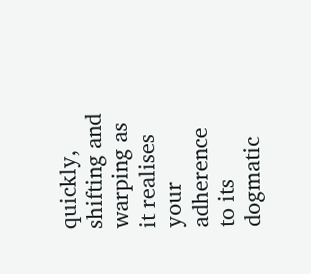quickly, shifting and warping as it realises your adherence to its dogmatic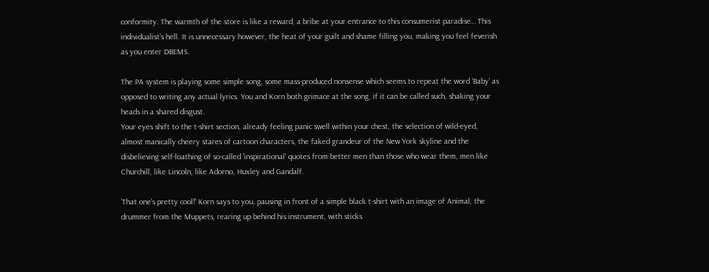conformity. The warmth of the store is like a reward, a bribe at your entrance to this consumerist paradise… This individualist’s hell. It is unnecessary however, the heat of your guilt and shame filling you, making you feel feverish as you enter DBEMS.

The PA system is playing some simple song, some mass-produced nonsense which seems to repeat the word ‘Baby’ as opposed to writing any actual lyrics. You and Korn both grimace at the song, if it can be called such, shaking your heads in a shared disgust.
Your eyes shift to the t-shirt section, already feeling panic swell within your chest, the selection of wild-eyed, almost manically cheery stares of cartoon characters, the faked grandeur of the New York skyline and the disbelieving self-loathing of so-called ‘inspirational’ quotes from better men than those who wear them, men like Churchill, like Lincoln, like Adorno, Huxley and Gandalf.

‘That one’s pretty cool!’ Korn says to you, pausing in front of a simple black t-shirt with an image of Animal, the drummer from the Muppets, rearing up behind his instrument, with sticks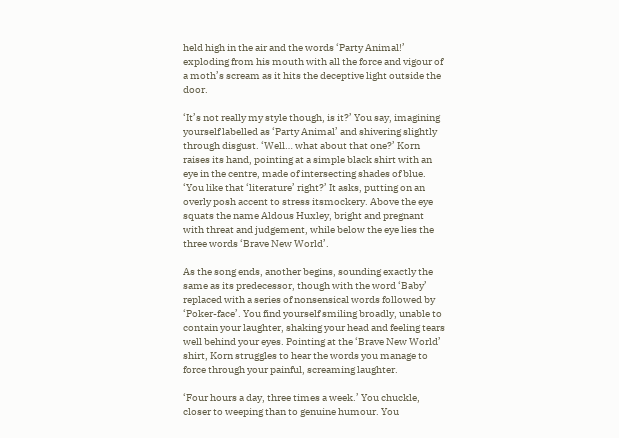held high in the air and the words ‘Party Animal!’ exploding from his mouth with all the force and vigour of a moth’s scream as it hits the deceptive light outside the door.

‘It’s not really my style though, is it?’ You say, imagining yourself labelled as ‘Party Animal’ and shivering slightly through disgust. ‘Well… what about that one?’ Korn raises its hand, pointing at a simple black shirt with an eye in the centre, made of intersecting shades of blue. ‘You like that ‘literature’ right?’ It asks, putting on an overly posh accent to stress itsmockery. Above the eye squats the name Aldous Huxley, bright and pregnant with threat and judgement, while below the eye lies the three words ‘Brave New World’.

As the song ends, another begins, sounding exactly the same as its predecessor, though with the word ‘Baby’ replaced with a series of nonsensical words followed by ‘Poker-face’. You find yourself smiling broadly, unable to contain your laughter, shaking your head and feeling tears well behind your eyes. Pointing at the ‘Brave New World’ shirt, Korn struggles to hear the words you manage to force through your painful, screaming laughter.

‘Four hours a day, three times a week.’ You chuckle, closer to weeping than to genuine humour. You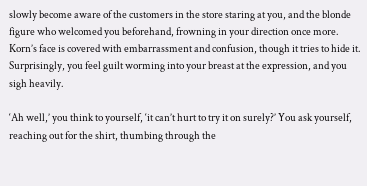slowly become aware of the customers in the store staring at you, and the blonde figure who welcomed you beforehand, frowning in your direction once more. Korn’s face is covered with embarrassment and confusion, though it tries to hide it. Surprisingly, you feel guilt worming into your breast at the expression, and you sigh heavily.

‘Ah well,’ you think to yourself, ‘it can’t hurt to try it on surely?’ You ask yourself, reaching out for the shirt, thumbing through the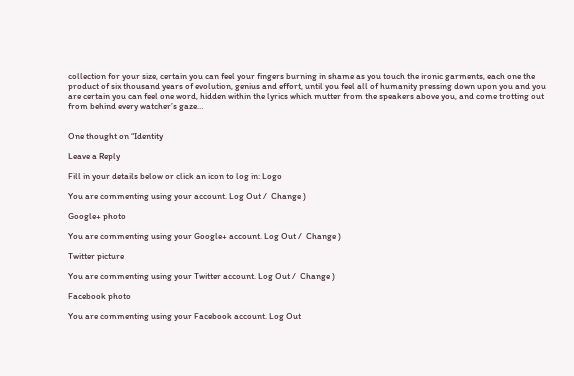collection for your size, certain you can feel your fingers burning in shame as you touch the ironic garments, each one the product of six thousand years of evolution, genius and effort, until you feel all of humanity pressing down upon you and you are certain you can feel one word, hidden within the lyrics which mutter from the speakers above you, and come trotting out from behind every watcher’s gaze…


One thought on “Identity

Leave a Reply

Fill in your details below or click an icon to log in: Logo

You are commenting using your account. Log Out /  Change )

Google+ photo

You are commenting using your Google+ account. Log Out /  Change )

Twitter picture

You are commenting using your Twitter account. Log Out /  Change )

Facebook photo

You are commenting using your Facebook account. Log Out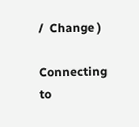/  Change )

Connecting to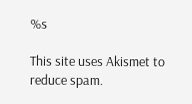%s

This site uses Akismet to reduce spam.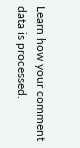Learn how your comment data is processed.